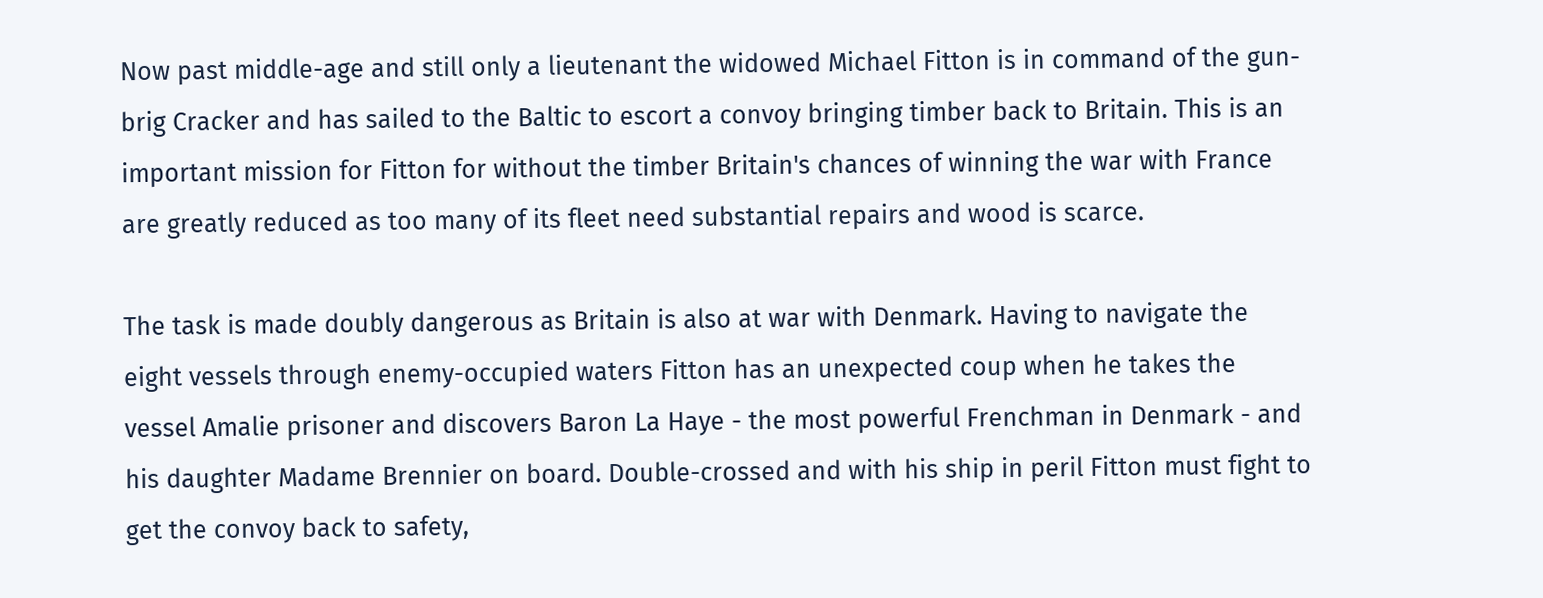Now past middle-age and still only a lieutenant the widowed Michael Fitton is in command of the gun-brig Cracker and has sailed to the Baltic to escort a convoy bringing timber back to Britain. This is an important mission for Fitton for without the timber Britain's chances of winning the war with France are greatly reduced as too many of its fleet need substantial repairs and wood is scarce.

The task is made doubly dangerous as Britain is also at war with Denmark. Having to navigate the eight vessels through enemy-occupied waters Fitton has an unexpected coup when he takes the vessel Amalie prisoner and discovers Baron La Haye - the most powerful Frenchman in Denmark - and his daughter Madame Brennier on board. Double-crossed and with his ship in peril Fitton must fight to get the convoy back to safety,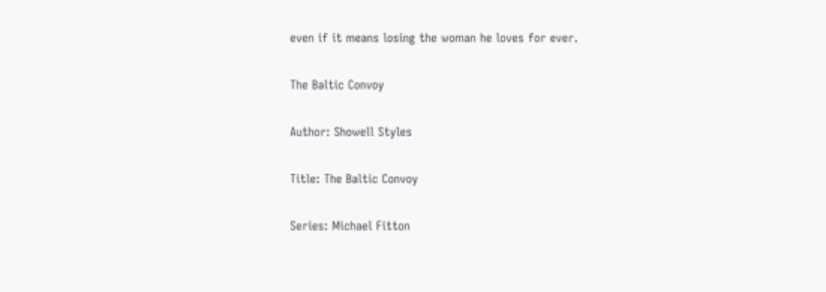even if it means losing the woman he loves for ever.

The Baltic Convoy

Author: Showell Styles

Title: The Baltic Convoy

Series: Michael Fitton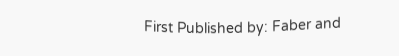First Published by: Faber and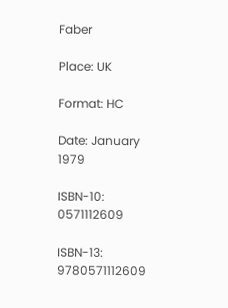Faber

Place: UK

Format: HC

Date: January 1979

ISBN-10: 0571112609

ISBN-13: 9780571112609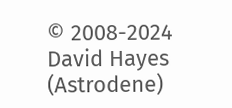© 2008-2024 David Hayes (Astrodene)